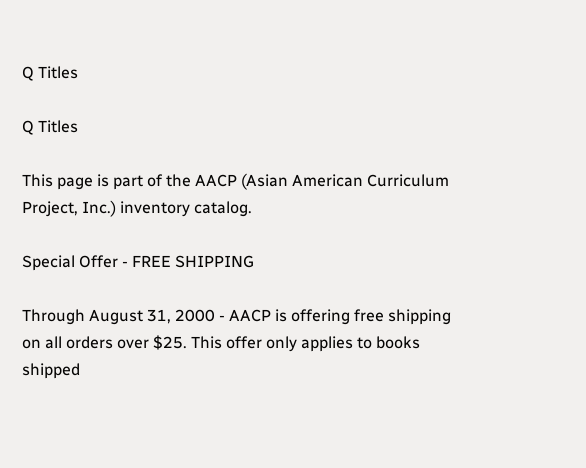Q Titles

Q Titles

This page is part of the AACP (Asian American Curriculum Project, Inc.) inventory catalog.

Special Offer - FREE SHIPPING

Through August 31, 2000 - AACP is offering free shipping on all orders over $25. This offer only applies to books shipped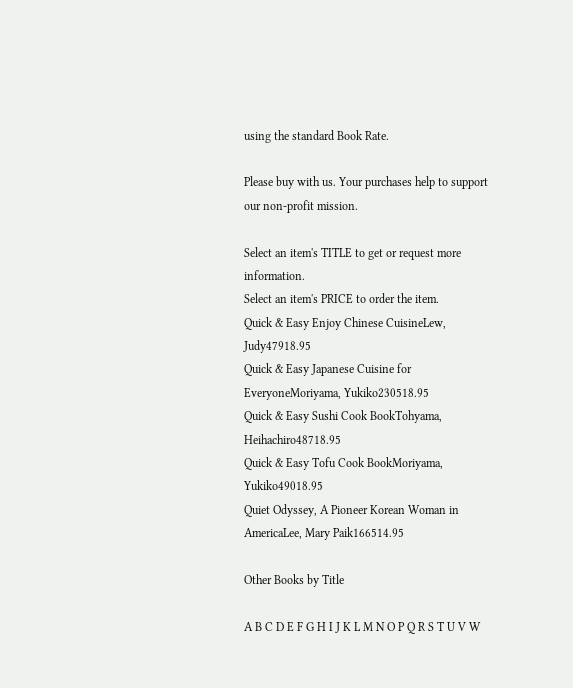using the standard Book Rate.

Please buy with us. Your purchases help to support our non-profit mission.

Select an item's TITLE to get or request more information.
Select an item's PRICE to order the item.
Quick & Easy Enjoy Chinese CuisineLew, Judy47918.95
Quick & Easy Japanese Cuisine for EveryoneMoriyama, Yukiko230518.95
Quick & Easy Sushi Cook BookTohyama, Heihachiro48718.95
Quick & Easy Tofu Cook BookMoriyama, Yukiko49018.95
Quiet Odyssey, A Pioneer Korean Woman in AmericaLee, Mary Paik166514.95

Other Books by Title

A B C D E F G H I J K L M N O P Q R S T U V W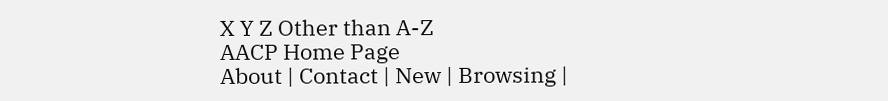X Y Z Other than A-Z
AACP Home Page
About | Contact | New | Browsing |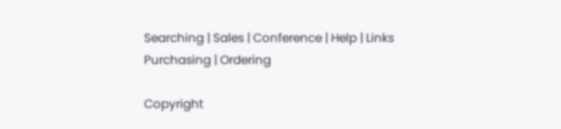Searching | Sales | Conference | Help | Links
Purchasing | Ordering

Copyright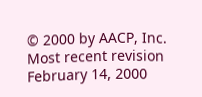© 2000 by AACP, Inc.
Most recent revision February 14, 2000